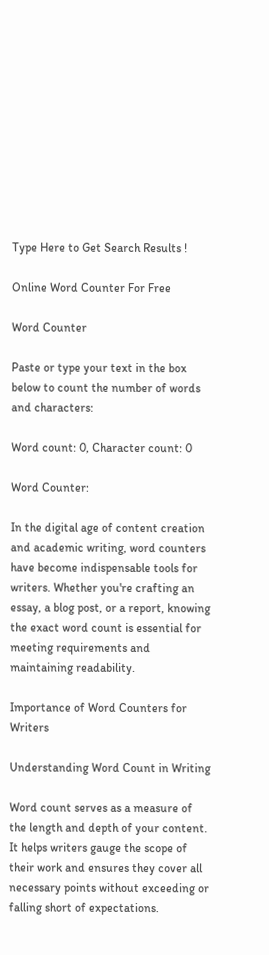Type Here to Get Search Results !

Online Word Counter For Free

Word Counter

Paste or type your text in the box below to count the number of words and characters:

Word count: 0, Character count: 0

Word Counter:

In the digital age of content creation and academic writing, word counters have become indispensable tools for writers. Whether you're crafting an essay, a blog post, or a report, knowing the exact word count is essential for meeting requirements and maintaining readability.

Importance of Word Counters for Writers

Understanding Word Count in Writing

Word count serves as a measure of the length and depth of your content. It helps writers gauge the scope of their work and ensures they cover all necessary points without exceeding or falling short of expectations.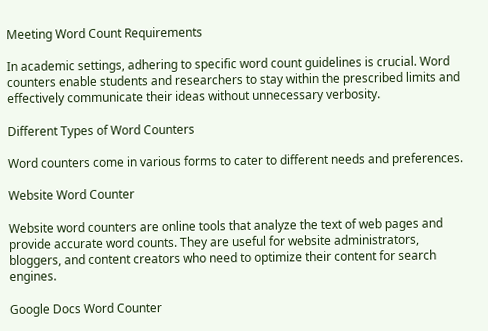Meeting Word Count Requirements

In academic settings, adhering to specific word count guidelines is crucial. Word counters enable students and researchers to stay within the prescribed limits and effectively communicate their ideas without unnecessary verbosity.

Different Types of Word Counters

Word counters come in various forms to cater to different needs and preferences.

Website Word Counter

Website word counters are online tools that analyze the text of web pages and provide accurate word counts. They are useful for website administrators, bloggers, and content creators who need to optimize their content for search engines.

Google Docs Word Counter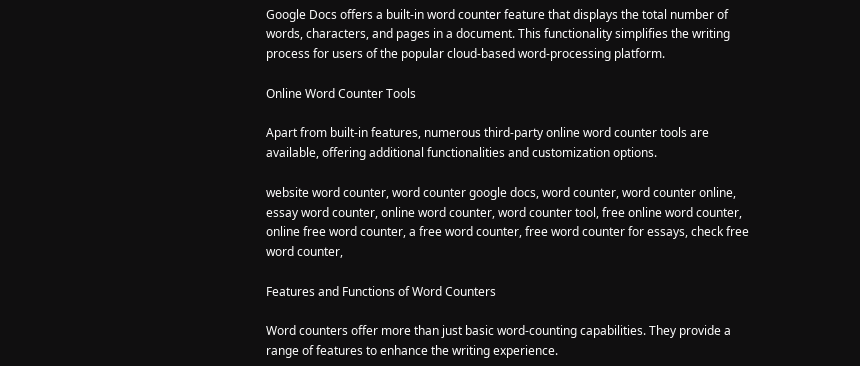Google Docs offers a built-in word counter feature that displays the total number of words, characters, and pages in a document. This functionality simplifies the writing process for users of the popular cloud-based word-processing platform.

Online Word Counter Tools

Apart from built-in features, numerous third-party online word counter tools are available, offering additional functionalities and customization options.

website word counter, word counter google docs, word counter, word counter online, essay word counter, online word counter, word counter tool, free online word counter, online free word counter, a free word counter, free word counter for essays, check free word counter,

Features and Functions of Word Counters

Word counters offer more than just basic word-counting capabilities. They provide a range of features to enhance the writing experience.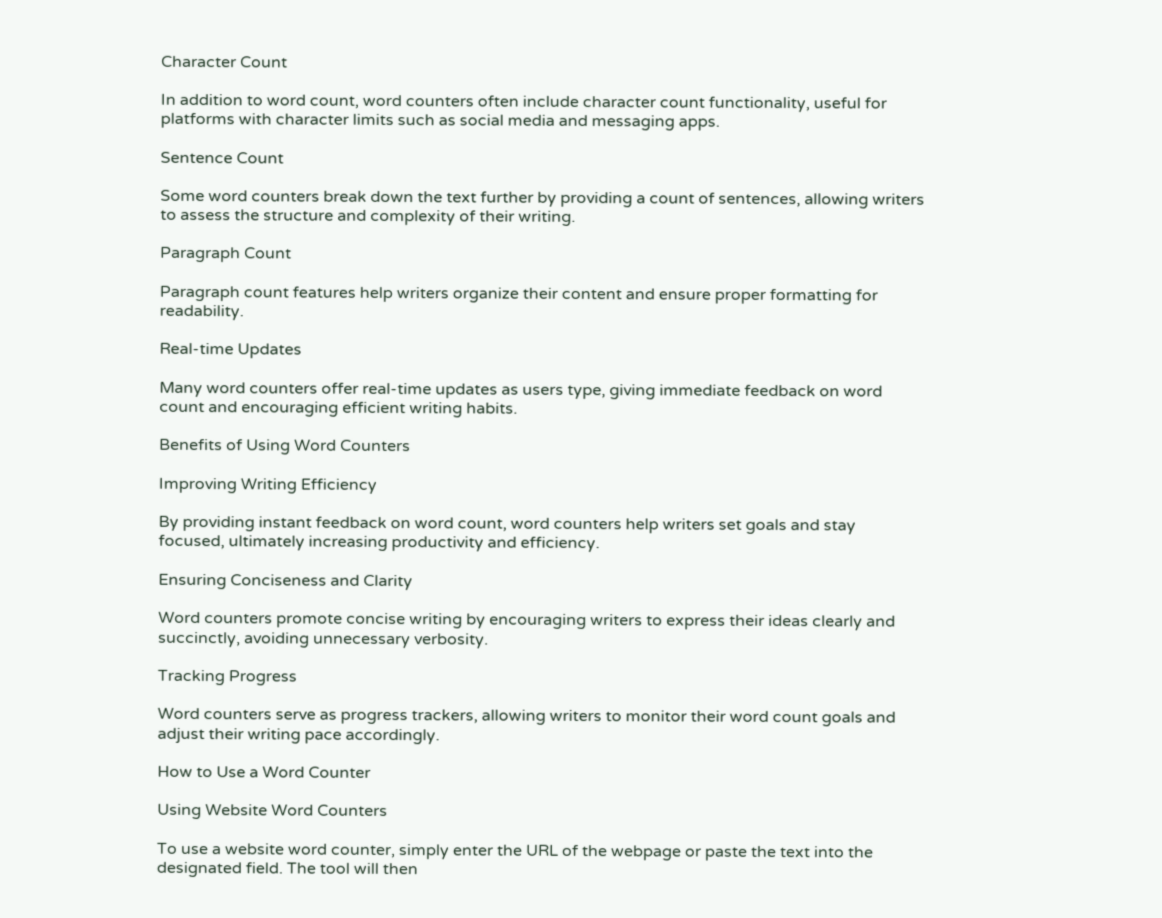Character Count

In addition to word count, word counters often include character count functionality, useful for platforms with character limits such as social media and messaging apps.

Sentence Count

Some word counters break down the text further by providing a count of sentences, allowing writers to assess the structure and complexity of their writing.

Paragraph Count

Paragraph count features help writers organize their content and ensure proper formatting for readability.

Real-time Updates

Many word counters offer real-time updates as users type, giving immediate feedback on word count and encouraging efficient writing habits.

Benefits of Using Word Counters

Improving Writing Efficiency

By providing instant feedback on word count, word counters help writers set goals and stay focused, ultimately increasing productivity and efficiency.

Ensuring Conciseness and Clarity

Word counters promote concise writing by encouraging writers to express their ideas clearly and succinctly, avoiding unnecessary verbosity.

Tracking Progress

Word counters serve as progress trackers, allowing writers to monitor their word count goals and adjust their writing pace accordingly.

How to Use a Word Counter

Using Website Word Counters

To use a website word counter, simply enter the URL of the webpage or paste the text into the designated field. The tool will then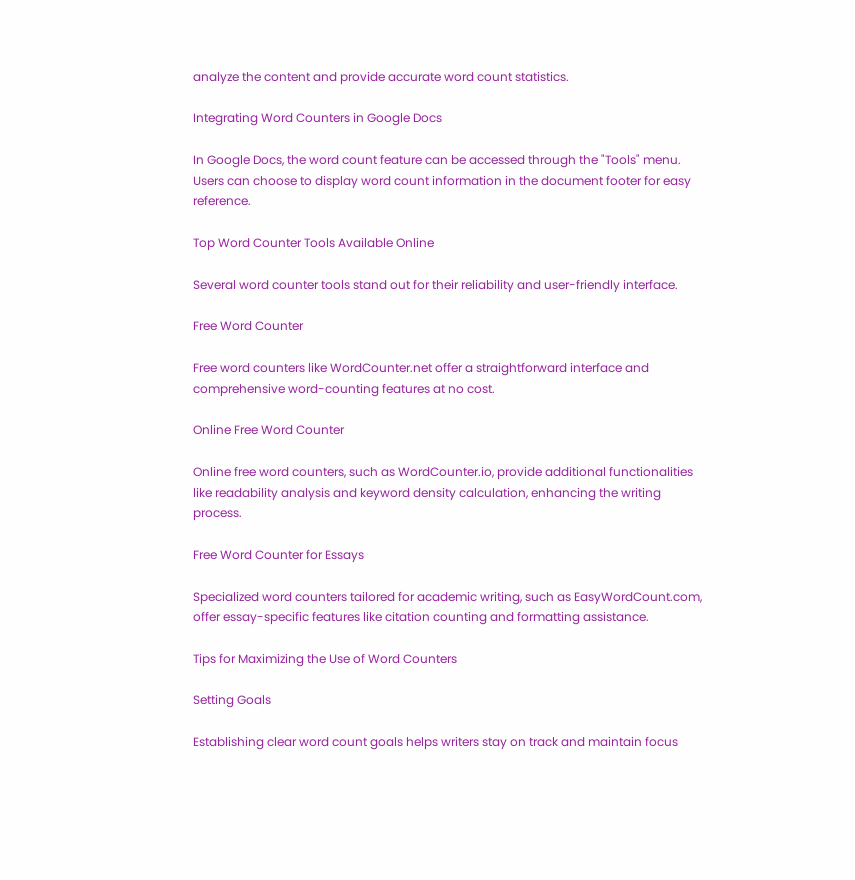analyze the content and provide accurate word count statistics.

Integrating Word Counters in Google Docs

In Google Docs, the word count feature can be accessed through the "Tools" menu. Users can choose to display word count information in the document footer for easy reference.

Top Word Counter Tools Available Online

Several word counter tools stand out for their reliability and user-friendly interface.

Free Word Counter

Free word counters like WordCounter.net offer a straightforward interface and comprehensive word-counting features at no cost.

Online Free Word Counter

Online free word counters, such as WordCounter.io, provide additional functionalities like readability analysis and keyword density calculation, enhancing the writing process.

Free Word Counter for Essays

Specialized word counters tailored for academic writing, such as EasyWordCount.com, offer essay-specific features like citation counting and formatting assistance.

Tips for Maximizing the Use of Word Counters

Setting Goals

Establishing clear word count goals helps writers stay on track and maintain focus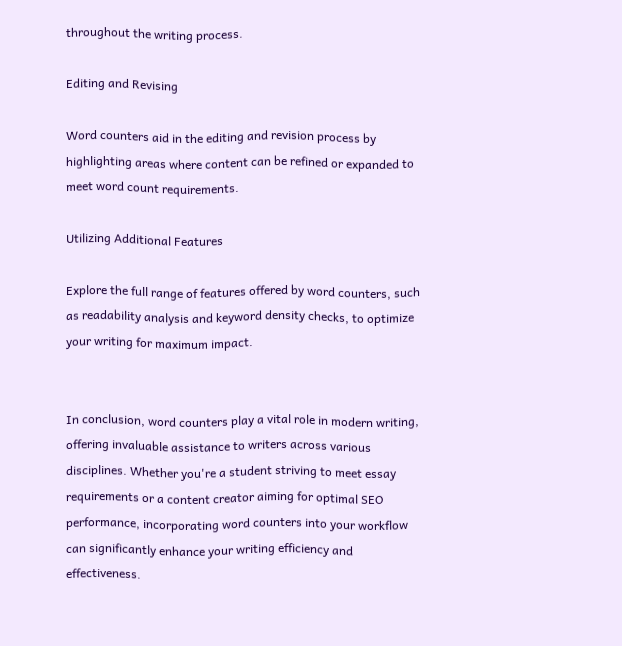throughout the writing process.

Editing and Revising

Word counters aid in the editing and revision process by highlighting areas where content can be refined or expanded to meet word count requirements.

Utilizing Additional Features

Explore the full range of features offered by word counters, such as readability analysis and keyword density checks, to optimize your writing for maximum impact.


In conclusion, word counters play a vital role in modern writing, offering invaluable assistance to writers across various disciplines. Whether you're a student striving to meet essay requirements or a content creator aiming for optimal SEO performance, incorporating word counters into your workflow can significantly enhance your writing efficiency and effectiveness.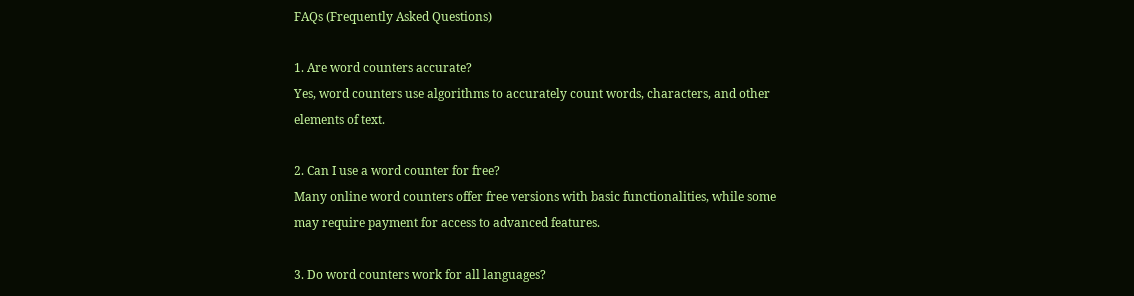FAQs (Frequently Asked Questions)

1. Are word counters accurate?
Yes, word counters use algorithms to accurately count words, characters, and other elements of text.

2. Can I use a word counter for free?
Many online word counters offer free versions with basic functionalities, while some may require payment for access to advanced features.

3. Do word counters work for all languages?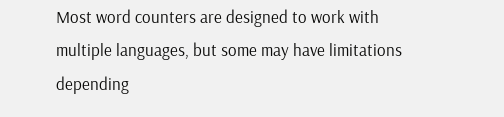Most word counters are designed to work with multiple languages, but some may have limitations depending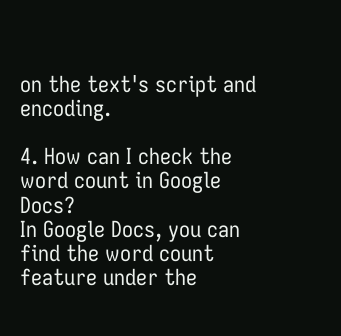on the text's script and encoding.

4. How can I check the word count in Google Docs?
In Google Docs, you can find the word count feature under the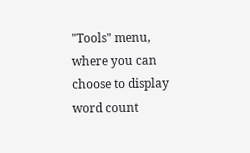"Tools" menu, where you can choose to display word count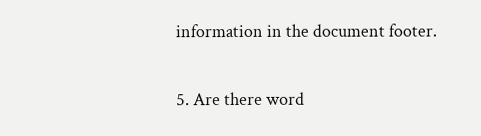information in the document footer.

5. Are there word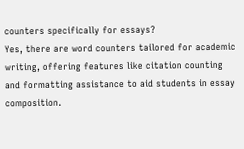counters specifically for essays?
Yes, there are word counters tailored for academic writing, offering features like citation counting and formatting assistance to aid students in essay composition.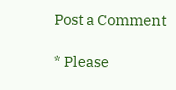Post a Comment

* Please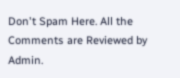Don't Spam Here. All the Comments are Reviewed by Admin.